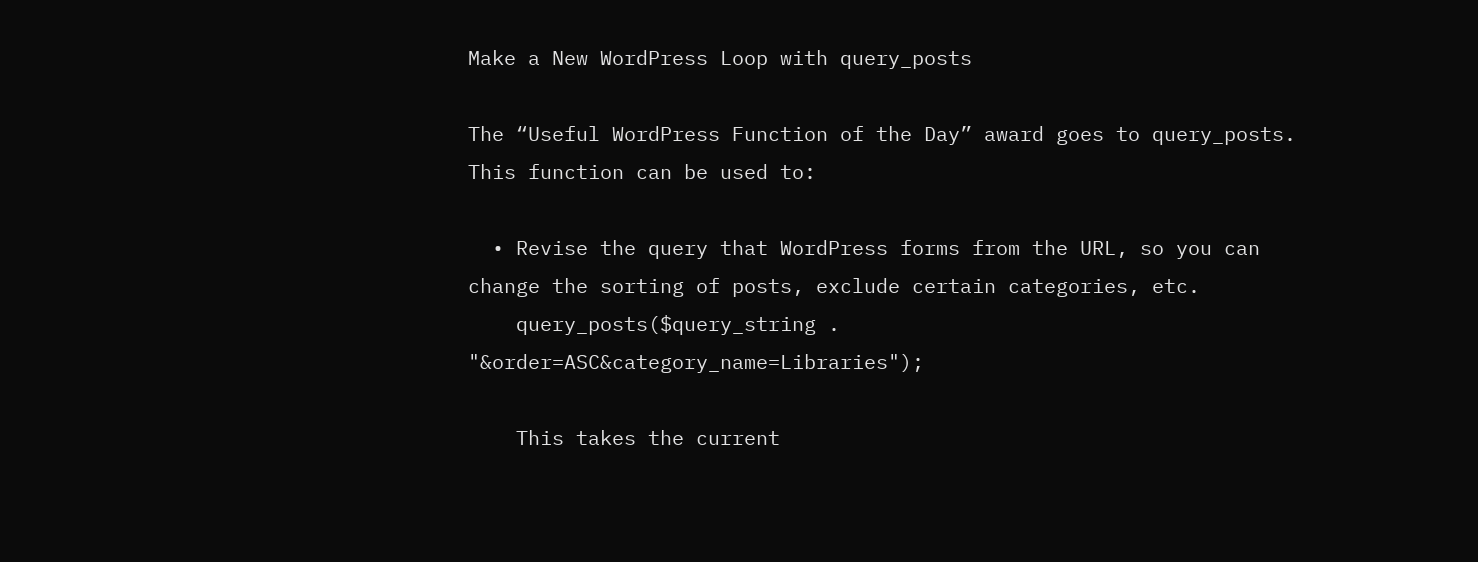Make a New WordPress Loop with query_posts

The “Useful WordPress Function of the Day” award goes to query_posts. This function can be used to:

  • Revise the query that WordPress forms from the URL, so you can change the sorting of posts, exclude certain categories, etc.
    query_posts($query_string . "&order=ASC&category_name=Libraries");

    This takes the current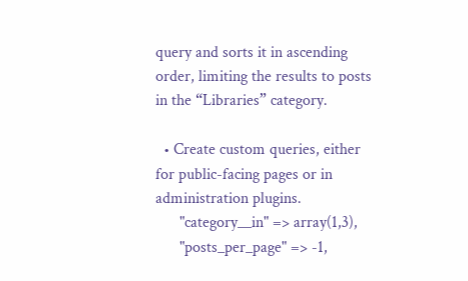query and sorts it in ascending order, limiting the results to posts in the “Libraries” category.

  • Create custom queries, either for public-facing pages or in administration plugins.
      "category__in" => array(1,3),
      "posts_per_page" => -1,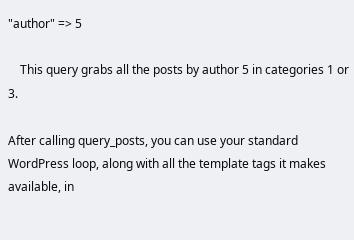"author" => 5

    This query grabs all the posts by author 5 in categories 1 or 3.

After calling query_posts, you can use your standard WordPress loop, along with all the template tags it makes available, in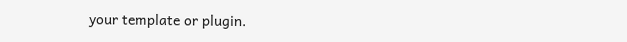your template or plugin.